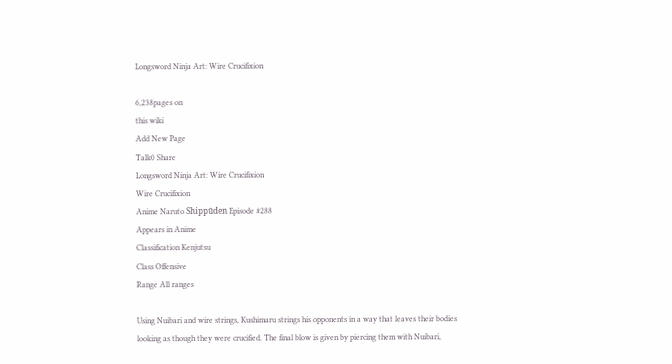Longsword Ninja Art: Wire Crucifixion

6,238pages on
this wiki
Add New Page
Talk0 Share
Longsword Ninja Art: Wire Crucifixion
Wire Crucifixion
Anime Naruto Shippūden Episode #288
Appears in Anime
Classification Kenjutsu
Class Offensive
Range All ranges

Using Nuibari and wire strings, Kushimaru strings his opponents in a way that leaves their bodies looking as though they were crucified. The final blow is given by piercing them with Nuibari,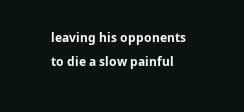leaving his opponents to die a slow painful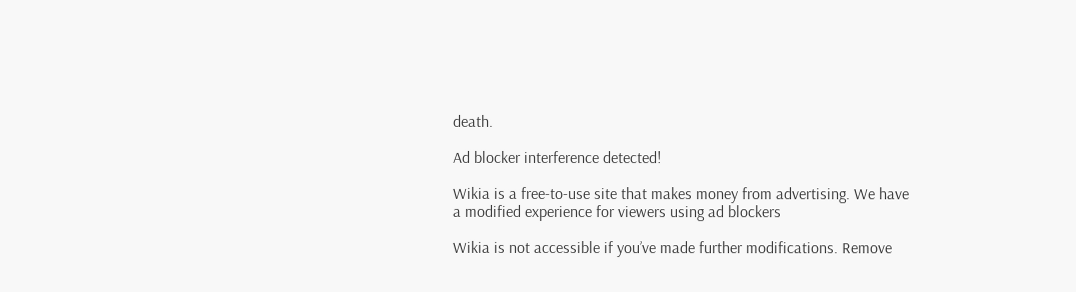death.

Ad blocker interference detected!

Wikia is a free-to-use site that makes money from advertising. We have a modified experience for viewers using ad blockers

Wikia is not accessible if you’ve made further modifications. Remove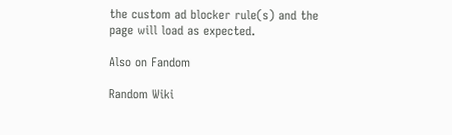the custom ad blocker rule(s) and the page will load as expected.

Also on Fandom

Random Wiki